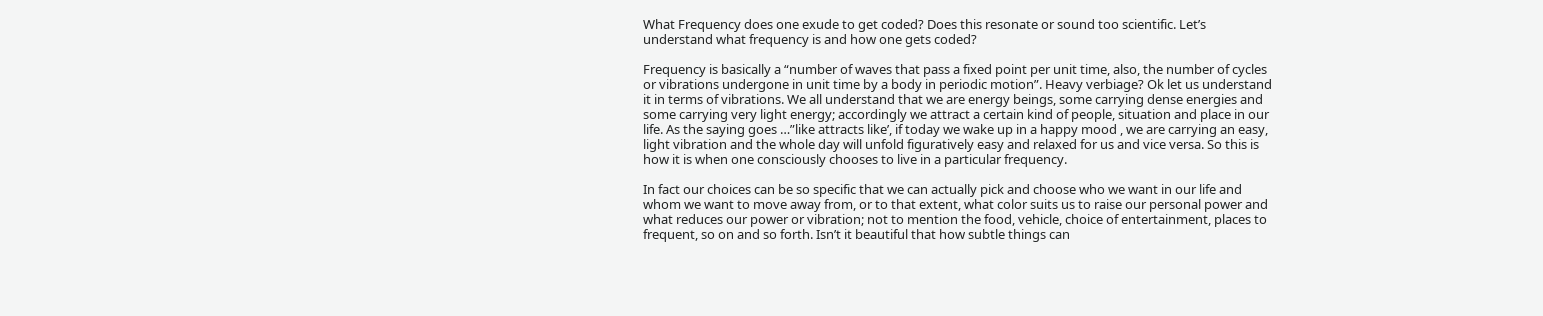What Frequency does one exude to get coded? Does this resonate or sound too scientific. Let’s understand what frequency is and how one gets coded?

Frequency is basically a “number of waves that pass a fixed point per unit time, also, the number of cycles or vibrations undergone in unit time by a body in periodic motion”. Heavy verbiage? Ok let us understand it in terms of vibrations. We all understand that we are energy beings, some carrying dense energies and some carrying very light energy; accordingly we attract a certain kind of people, situation and place in our life. As the saying goes …”like attracts like’, if today we wake up in a happy mood , we are carrying an easy, light vibration and the whole day will unfold figuratively easy and relaxed for us and vice versa. So this is how it is when one consciously chooses to live in a particular frequency.

In fact our choices can be so specific that we can actually pick and choose who we want in our life and whom we want to move away from, or to that extent, what color suits us to raise our personal power and what reduces our power or vibration; not to mention the food, vehicle, choice of entertainment, places to frequent, so on and so forth. Isn’t it beautiful that how subtle things can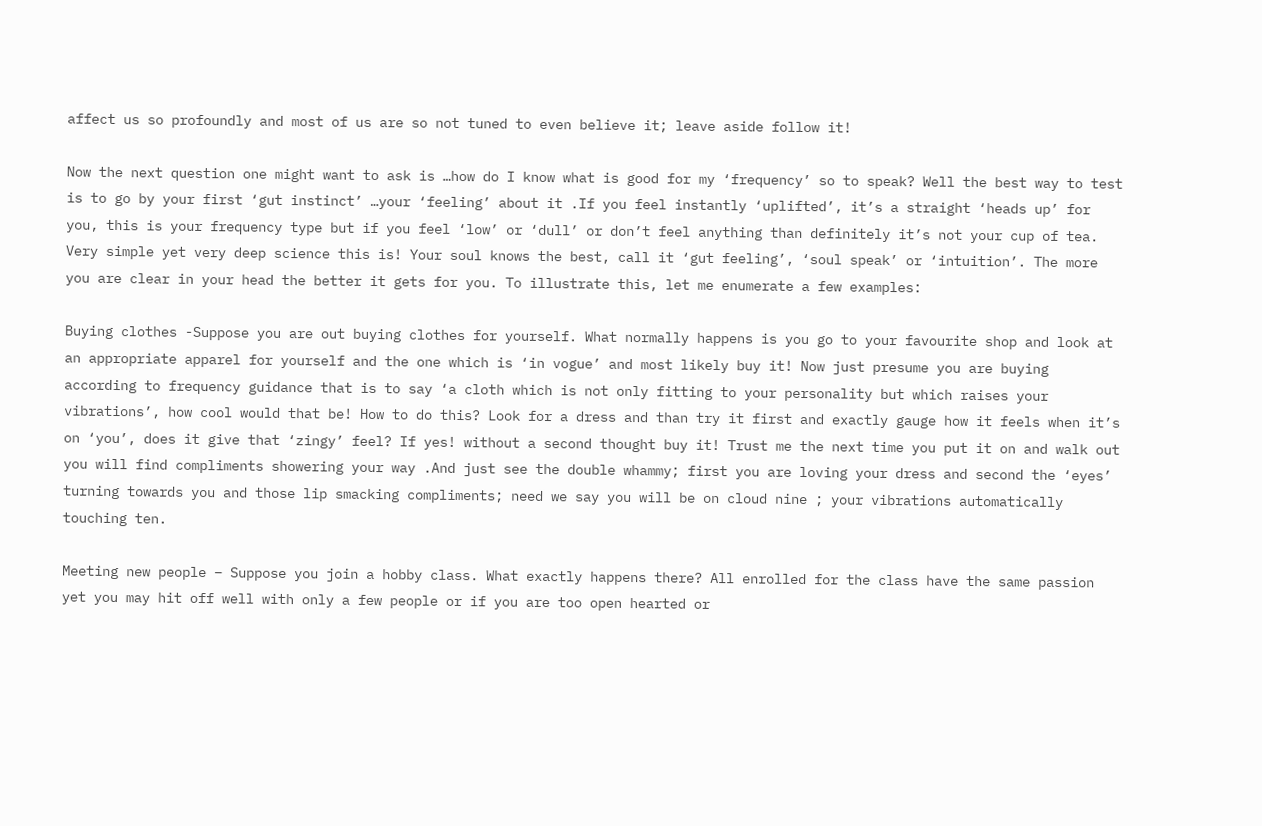affect us so profoundly and most of us are so not tuned to even believe it; leave aside follow it!

Now the next question one might want to ask is …how do I know what is good for my ‘frequency’ so to speak? Well the best way to test is to go by your first ‘gut instinct’ …your ‘feeling’ about it .If you feel instantly ‘uplifted’, it’s a straight ‘heads up’ for you, this is your frequency type but if you feel ‘low’ or ‘dull’ or don’t feel anything than definitely it’s not your cup of tea. Very simple yet very deep science this is! Your soul knows the best, call it ‘gut feeling’, ‘soul speak’ or ‘intuition’. The more you are clear in your head the better it gets for you. To illustrate this, let me enumerate a few examples:

Buying clothes -Suppose you are out buying clothes for yourself. What normally happens is you go to your favourite shop and look at an appropriate apparel for yourself and the one which is ‘in vogue’ and most likely buy it! Now just presume you are buying according to frequency guidance that is to say ‘a cloth which is not only fitting to your personality but which raises your vibrations’, how cool would that be! How to do this? Look for a dress and than try it first and exactly gauge how it feels when it’s on ‘you’, does it give that ‘zingy’ feel? If yes! without a second thought buy it! Trust me the next time you put it on and walk out you will find compliments showering your way .And just see the double whammy; first you are loving your dress and second the ‘eyes’ turning towards you and those lip smacking compliments; need we say you will be on cloud nine ; your vibrations automatically touching ten.

Meeting new people – Suppose you join a hobby class. What exactly happens there? All enrolled for the class have the same passion yet you may hit off well with only a few people or if you are too open hearted or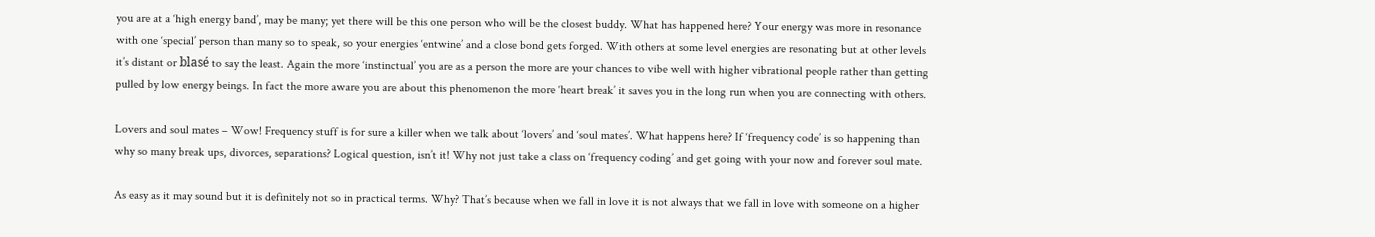you are at a ‘high energy band’, may be many; yet there will be this one person who will be the closest buddy. What has happened here? Your energy was more in resonance with one ‘special’ person than many so to speak, so your energies ‘entwine’ and a close bond gets forged. With others at some level energies are resonating but at other levels it’s distant or blasé to say the least. Again the more ‘instinctual’ you are as a person the more are your chances to vibe well with higher vibrational people rather than getting pulled by low energy beings. In fact the more aware you are about this phenomenon the more ‘heart break’ it saves you in the long run when you are connecting with others.

Lovers and soul mates – Wow! Frequency stuff is for sure a killer when we talk about ‘lovers’ and ‘soul mates’. What happens here? If ‘frequency code’ is so happening than why so many break ups, divorces, separations? Logical question, isn’t it! Why not just take a class on ‘frequency coding’ and get going with your now and forever soul mate.

As easy as it may sound but it is definitely not so in practical terms. Why? That’s because when we fall in love it is not always that we fall in love with someone on a higher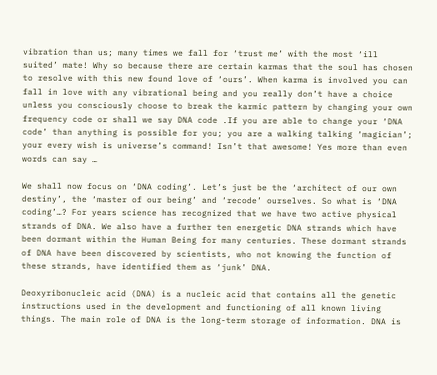vibration than us; many times we fall for ‘trust me’ with the most ‘ill suited’ mate! Why so because there are certain karmas that the soul has chosen to resolve with this new found love of ‘ours’. When karma is involved you can fall in love with any vibrational being and you really don’t have a choice unless you consciously choose to break the karmic pattern by changing your own frequency code or shall we say DNA code .If you are able to change your ‘DNA code’ than anything is possible for you; you are a walking talking ‘magician’; your every wish is universe’s command! Isn’t that awesome! Yes more than even words can say …

We shall now focus on ‘DNA coding’. Let’s just be the ‘architect of our own destiny’, the ‘master of our being’ and ‘recode’ ourselves. So what is ‘DNA coding’…? For years science has recognized that we have two active physical strands of DNA. We also have a further ten energetic DNA strands which have been dormant within the Human Being for many centuries. These dormant strands of DNA have been discovered by scientists, who not knowing the function of these strands, have identified them as ‘junk’ DNA.

Deoxyribonucleic acid (DNA) is a nucleic acid that contains all the genetic instructions used in the development and functioning of all known living things. The main role of DNA is the long-term storage of information. DNA is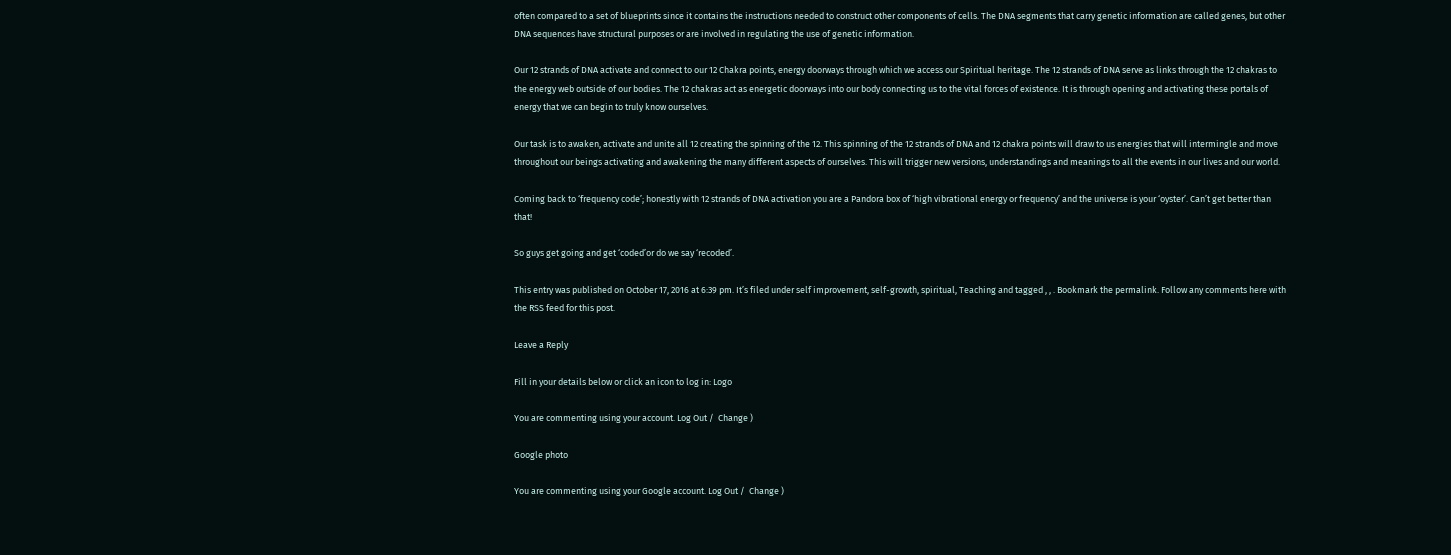often compared to a set of blueprints since it contains the instructions needed to construct other components of cells. The DNA segments that carry genetic information are called genes, but other DNA sequences have structural purposes or are involved in regulating the use of genetic information.

Our 12 strands of DNA activate and connect to our 12 Chakra points, energy doorways through which we access our Spiritual heritage. The 12 strands of DNA serve as links through the 12 chakras to the energy web outside of our bodies. The 12 chakras act as energetic doorways into our body connecting us to the vital forces of existence. It is through opening and activating these portals of energy that we can begin to truly know ourselves.

Our task is to awaken, activate and unite all 12 creating the spinning of the 12. This spinning of the 12 strands of DNA and 12 chakra points will draw to us energies that will intermingle and move throughout our beings activating and awakening the many different aspects of ourselves. This will trigger new versions, understandings and meanings to all the events in our lives and our world.

Coming back to ‘frequency code’; honestly with 12 strands of DNA activation you are a Pandora box of ‘high vibrational energy or frequency’ and the universe is your ‘oyster’. Can’t get better than that!

So guys get going and get ‘coded’or do we say ‘recoded’.

This entry was published on October 17, 2016 at 6:39 pm. It’s filed under self improvement, self-growth, spiritual, Teaching and tagged , , . Bookmark the permalink. Follow any comments here with the RSS feed for this post.

Leave a Reply

Fill in your details below or click an icon to log in: Logo

You are commenting using your account. Log Out /  Change )

Google photo

You are commenting using your Google account. Log Out /  Change )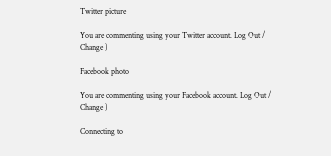Twitter picture

You are commenting using your Twitter account. Log Out /  Change )

Facebook photo

You are commenting using your Facebook account. Log Out /  Change )

Connecting to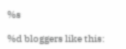%s

%d bloggers like this: